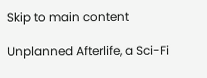Skip to main content

Unplanned Afterlife, a Sci-Fi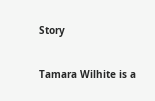Story

Tamara Wilhite is a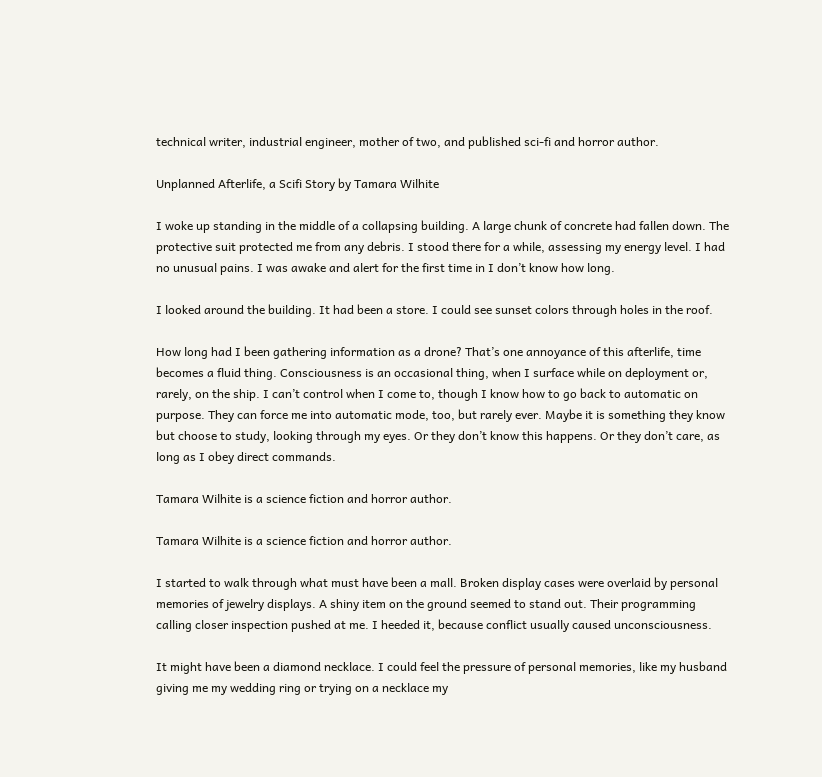technical writer, industrial engineer, mother of two, and published sci-fi and horror author.

Unplanned Afterlife, a Scifi Story by Tamara Wilhite

I woke up standing in the middle of a collapsing building. A large chunk of concrete had fallen down. The protective suit protected me from any debris. I stood there for a while, assessing my energy level. I had no unusual pains. I was awake and alert for the first time in I don’t know how long.

I looked around the building. It had been a store. I could see sunset colors through holes in the roof.

How long had I been gathering information as a drone? That’s one annoyance of this afterlife, time becomes a fluid thing. Consciousness is an occasional thing, when I surface while on deployment or, rarely, on the ship. I can’t control when I come to, though I know how to go back to automatic on purpose. They can force me into automatic mode, too, but rarely ever. Maybe it is something they know but choose to study, looking through my eyes. Or they don’t know this happens. Or they don’t care, as long as I obey direct commands.

Tamara Wilhite is a science fiction and horror author.

Tamara Wilhite is a science fiction and horror author.

I started to walk through what must have been a mall. Broken display cases were overlaid by personal memories of jewelry displays. A shiny item on the ground seemed to stand out. Their programming calling closer inspection pushed at me. I heeded it, because conflict usually caused unconsciousness.

It might have been a diamond necklace. I could feel the pressure of personal memories, like my husband giving me my wedding ring or trying on a necklace my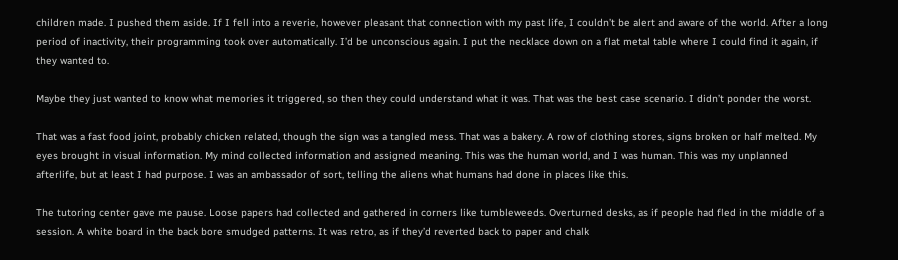children made. I pushed them aside. If I fell into a reverie, however pleasant that connection with my past life, I couldn’t be alert and aware of the world. After a long period of inactivity, their programming took over automatically. I’d be unconscious again. I put the necklace down on a flat metal table where I could find it again, if they wanted to.

Maybe they just wanted to know what memories it triggered, so then they could understand what it was. That was the best case scenario. I didn’t ponder the worst.

That was a fast food joint, probably chicken related, though the sign was a tangled mess. That was a bakery. A row of clothing stores, signs broken or half melted. My eyes brought in visual information. My mind collected information and assigned meaning. This was the human world, and I was human. This was my unplanned afterlife, but at least I had purpose. I was an ambassador of sort, telling the aliens what humans had done in places like this.

The tutoring center gave me pause. Loose papers had collected and gathered in corners like tumbleweeds. Overturned desks, as if people had fled in the middle of a session. A white board in the back bore smudged patterns. It was retro, as if they’d reverted back to paper and chalk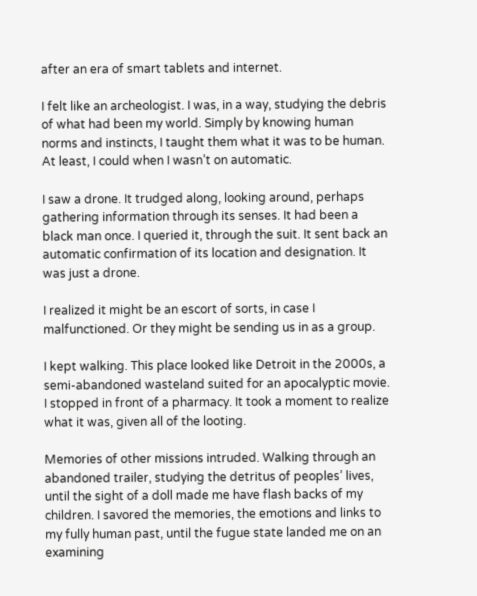after an era of smart tablets and internet.

I felt like an archeologist. I was, in a way, studying the debris of what had been my world. Simply by knowing human norms and instincts, I taught them what it was to be human. At least, I could when I wasn’t on automatic.

I saw a drone. It trudged along, looking around, perhaps gathering information through its senses. It had been a black man once. I queried it, through the suit. It sent back an automatic confirmation of its location and designation. It was just a drone.

I realized it might be an escort of sorts, in case I malfunctioned. Or they might be sending us in as a group.

I kept walking. This place looked like Detroit in the 2000s, a semi-abandoned wasteland suited for an apocalyptic movie. I stopped in front of a pharmacy. It took a moment to realize what it was, given all of the looting.

Memories of other missions intruded. Walking through an abandoned trailer, studying the detritus of peoples’ lives, until the sight of a doll made me have flash backs of my children. I savored the memories, the emotions and links to my fully human past, until the fugue state landed me on an examining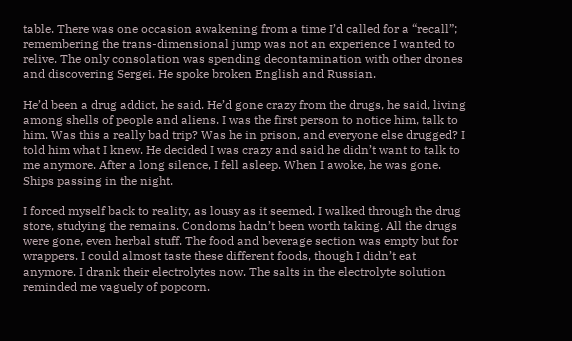table. There was one occasion awakening from a time I’d called for a “recall”; remembering the trans-dimensional jump was not an experience I wanted to relive. The only consolation was spending decontamination with other drones and discovering Sergei. He spoke broken English and Russian.

He’d been a drug addict, he said. He’d gone crazy from the drugs, he said, living among shells of people and aliens. I was the first person to notice him, talk to him. Was this a really bad trip? Was he in prison, and everyone else drugged? I told him what I knew. He decided I was crazy and said he didn’t want to talk to me anymore. After a long silence, I fell asleep. When I awoke, he was gone. Ships passing in the night.

I forced myself back to reality, as lousy as it seemed. I walked through the drug store, studying the remains. Condoms hadn’t been worth taking. All the drugs were gone, even herbal stuff. The food and beverage section was empty but for wrappers. I could almost taste these different foods, though I didn’t eat anymore. I drank their electrolytes now. The salts in the electrolyte solution reminded me vaguely of popcorn.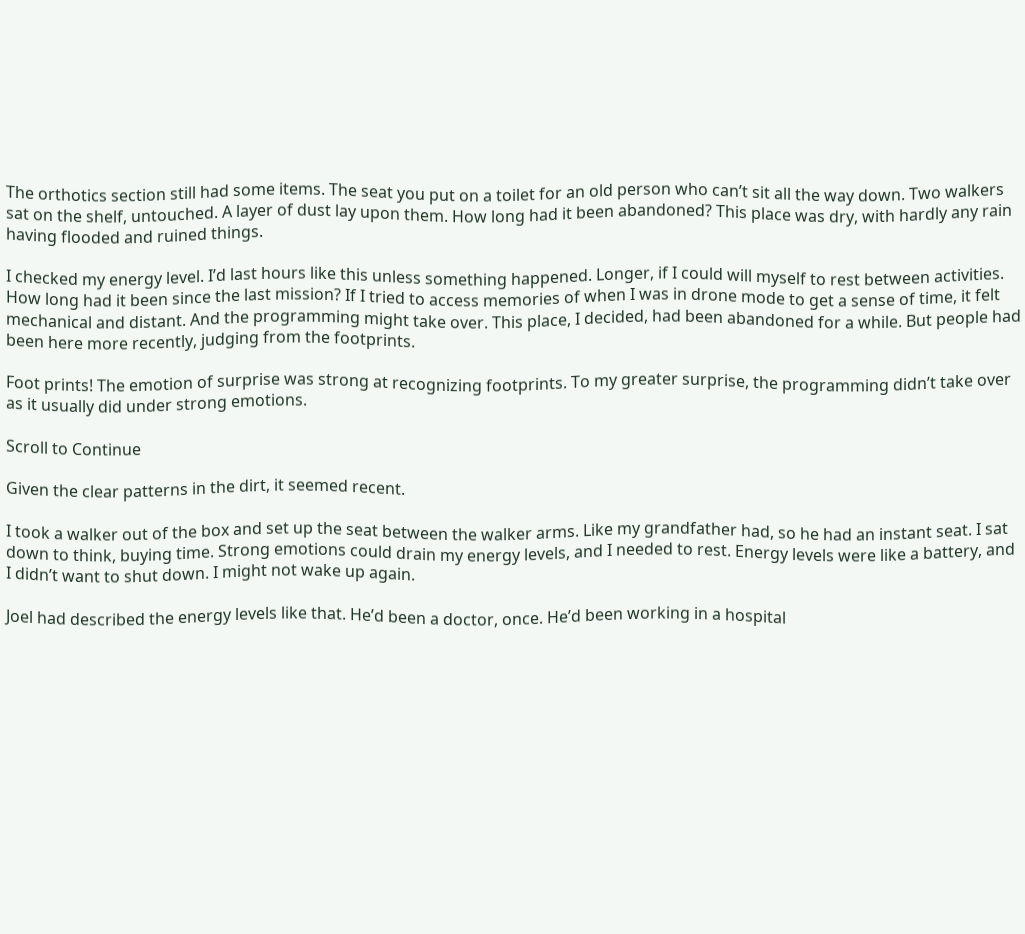The orthotics section still had some items. The seat you put on a toilet for an old person who can’t sit all the way down. Two walkers sat on the shelf, untouched. A layer of dust lay upon them. How long had it been abandoned? This place was dry, with hardly any rain having flooded and ruined things.

I checked my energy level. I’d last hours like this unless something happened. Longer, if I could will myself to rest between activities. How long had it been since the last mission? If I tried to access memories of when I was in drone mode to get a sense of time, it felt mechanical and distant. And the programming might take over. This place, I decided, had been abandoned for a while. But people had been here more recently, judging from the footprints.

Foot prints! The emotion of surprise was strong at recognizing footprints. To my greater surprise, the programming didn’t take over as it usually did under strong emotions.

Scroll to Continue

Given the clear patterns in the dirt, it seemed recent.

I took a walker out of the box and set up the seat between the walker arms. Like my grandfather had, so he had an instant seat. I sat down to think, buying time. Strong emotions could drain my energy levels, and I needed to rest. Energy levels were like a battery, and I didn’t want to shut down. I might not wake up again.

Joel had described the energy levels like that. He’d been a doctor, once. He’d been working in a hospital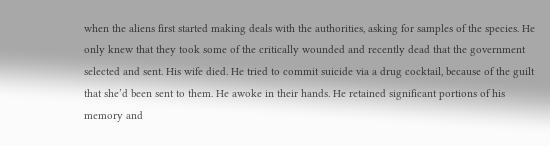when the aliens first started making deals with the authorities, asking for samples of the species. He only knew that they took some of the critically wounded and recently dead that the government selected and sent. His wife died. He tried to commit suicide via a drug cocktail, because of the guilt that she’d been sent to them. He awoke in their hands. He retained significant portions of his memory and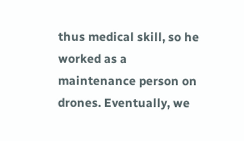thus medical skill, so he worked as a maintenance person on drones. Eventually, we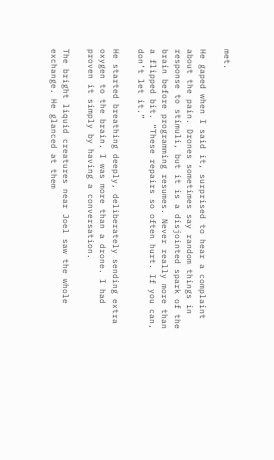met.

He gaped when I said it, surprised to hear a complaint about the pain. Drones sometimes say random things in response to stimuli, but it is a disjointed spark of the brain before programming resumes. Never really more than a flipped bit. “These repairs so often hurt. If you can, don’t let it.”

He started breathing deeply, deliberately sending extra oxygen to the brain. I was more than a drone. I had proven it simply by having a conversation.

The bright liquid creatures near Joel saw the whole exchange. He glanced at them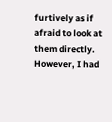furtively as if afraid to look at them directly. However, I had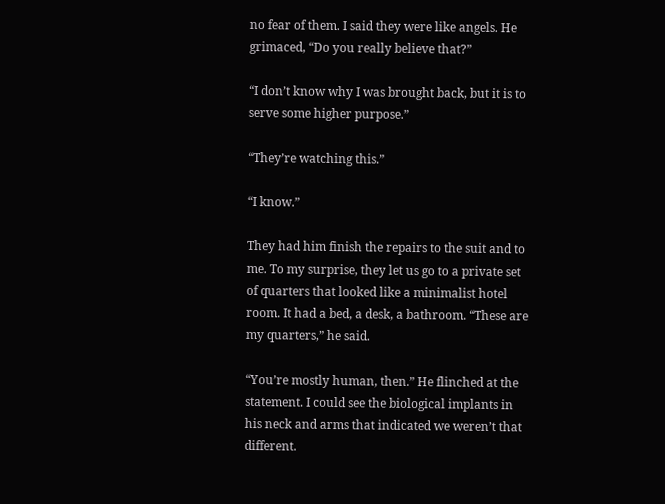no fear of them. I said they were like angels. He grimaced, “Do you really believe that?”

“I don’t know why I was brought back, but it is to serve some higher purpose.”

“They’re watching this.”

“I know.”

They had him finish the repairs to the suit and to me. To my surprise, they let us go to a private set of quarters that looked like a minimalist hotel room. It had a bed, a desk, a bathroom. “These are my quarters,” he said.

“You’re mostly human, then.” He flinched at the statement. I could see the biological implants in his neck and arms that indicated we weren’t that different.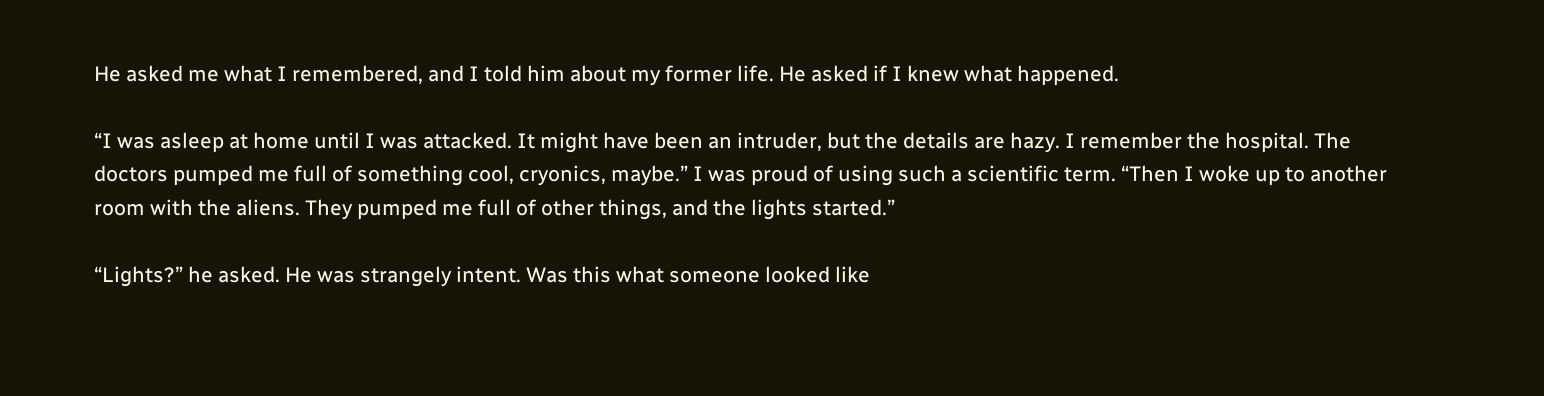He asked me what I remembered, and I told him about my former life. He asked if I knew what happened.

“I was asleep at home until I was attacked. It might have been an intruder, but the details are hazy. I remember the hospital. The doctors pumped me full of something cool, cryonics, maybe.” I was proud of using such a scientific term. “Then I woke up to another room with the aliens. They pumped me full of other things, and the lights started.”

“Lights?” he asked. He was strangely intent. Was this what someone looked like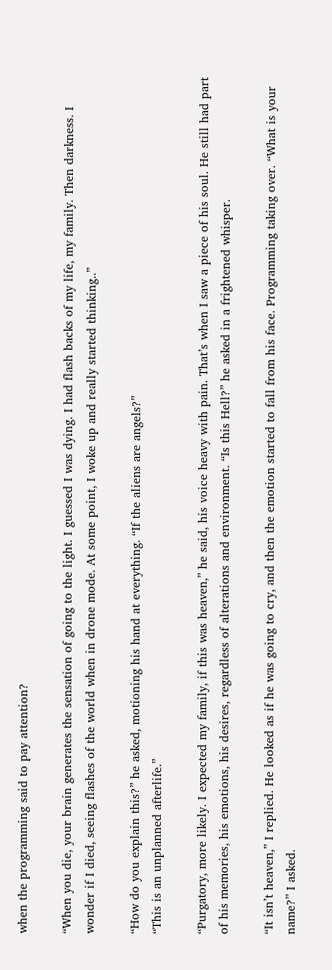when the programming said to pay attention?

“When you die, your brain generates the sensation of going to the light. I guessed I was dying. I had flash backs of my life, my family. Then darkness. I wonder if I died, seeing flashes of the world when in drone mode. At some point, I woke up and really started thinking..”

“How do you explain this?” he asked, motioning his hand at everything. “If the aliens are angels?”
“This is an unplanned afterlife.”

“Purgatory, more likely. I expected my family, if this was heaven,” he said, his voice heavy with pain. That’s when I saw a piece of his soul. He still had part of his memories, his emotions, his desires, regardless of alterations and environment. “Is this Hell?” he asked in a frightened whisper.

“It isn’t heaven,” I replied. He looked as if he was going to cry, and then the emotion started to fall from his face. Programming taking over. “What is your name?” I asked.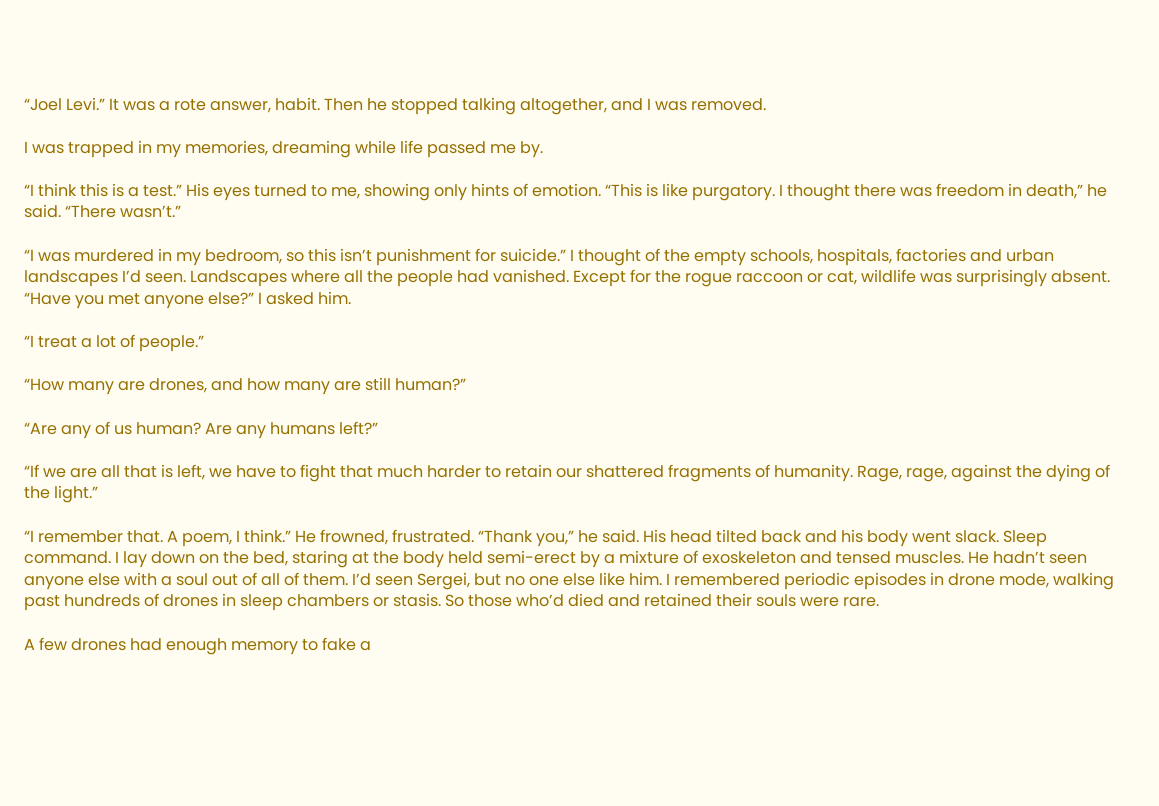“Joel Levi.” It was a rote answer, habit. Then he stopped talking altogether, and I was removed.

I was trapped in my memories, dreaming while life passed me by.

“I think this is a test.” His eyes turned to me, showing only hints of emotion. “This is like purgatory. I thought there was freedom in death,” he said. “There wasn’t.”

“I was murdered in my bedroom, so this isn’t punishment for suicide.” I thought of the empty schools, hospitals, factories and urban landscapes I’d seen. Landscapes where all the people had vanished. Except for the rogue raccoon or cat, wildlife was surprisingly absent. “Have you met anyone else?” I asked him.

“I treat a lot of people.”

“How many are drones, and how many are still human?”

“Are any of us human? Are any humans left?”

“If we are all that is left, we have to fight that much harder to retain our shattered fragments of humanity. Rage, rage, against the dying of the light.”

“I remember that. A poem, I think.” He frowned, frustrated. “Thank you,” he said. His head tilted back and his body went slack. Sleep command. I lay down on the bed, staring at the body held semi-erect by a mixture of exoskeleton and tensed muscles. He hadn’t seen anyone else with a soul out of all of them. I’d seen Sergei, but no one else like him. I remembered periodic episodes in drone mode, walking past hundreds of drones in sleep chambers or stasis. So those who’d died and retained their souls were rare.

A few drones had enough memory to fake a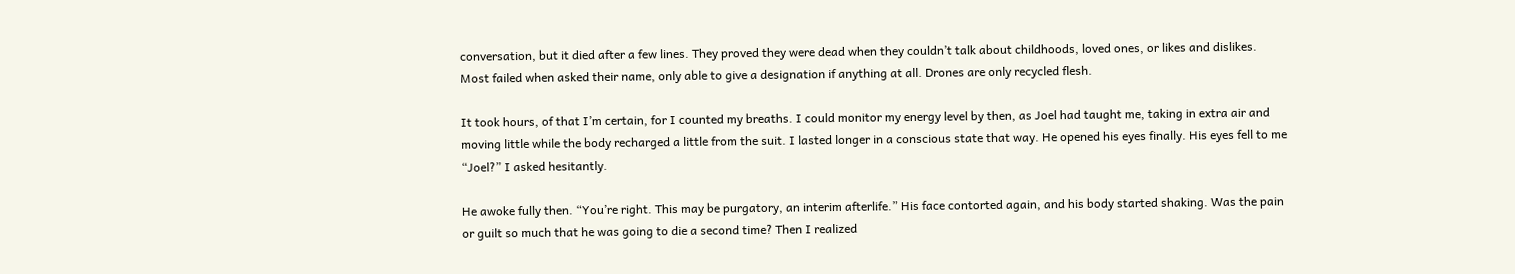conversation, but it died after a few lines. They proved they were dead when they couldn’t talk about childhoods, loved ones, or likes and dislikes. Most failed when asked their name, only able to give a designation if anything at all. Drones are only recycled flesh.

It took hours, of that I’m certain, for I counted my breaths. I could monitor my energy level by then, as Joel had taught me, taking in extra air and moving little while the body recharged a little from the suit. I lasted longer in a conscious state that way. He opened his eyes finally. His eyes fell to me “Joel?” I asked hesitantly.

He awoke fully then. “You’re right. This may be purgatory, an interim afterlife.” His face contorted again, and his body started shaking. Was the pain or guilt so much that he was going to die a second time? Then I realized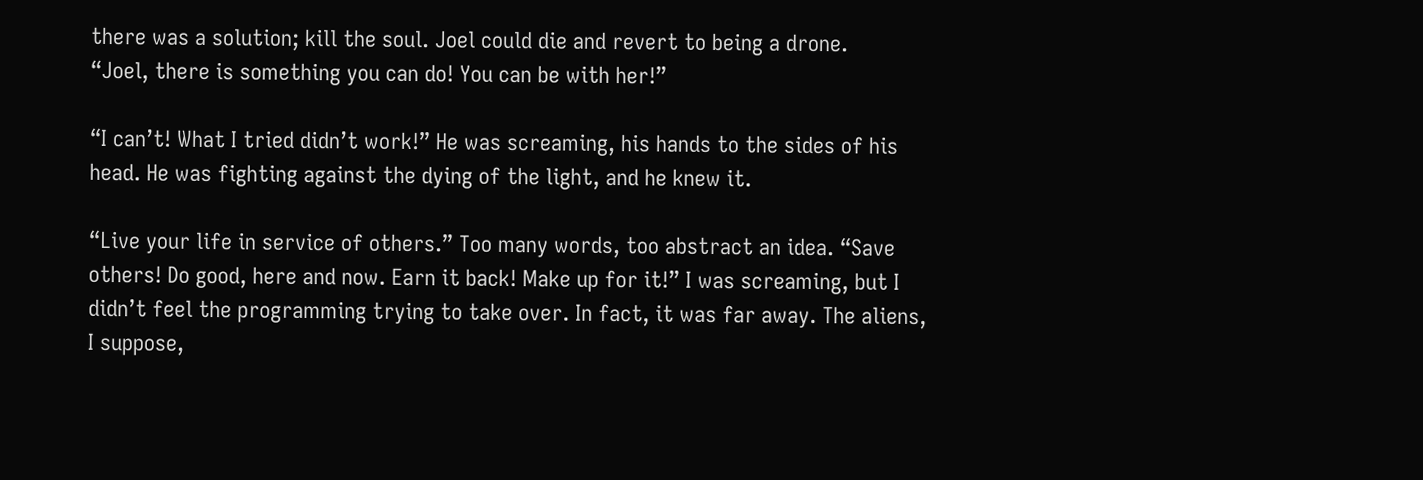there was a solution; kill the soul. Joel could die and revert to being a drone.
“Joel, there is something you can do! You can be with her!”

“I can’t! What I tried didn’t work!” He was screaming, his hands to the sides of his head. He was fighting against the dying of the light, and he knew it.

“Live your life in service of others.” Too many words, too abstract an idea. “Save others! Do good, here and now. Earn it back! Make up for it!” I was screaming, but I didn’t feel the programming trying to take over. In fact, it was far away. The aliens, I suppose,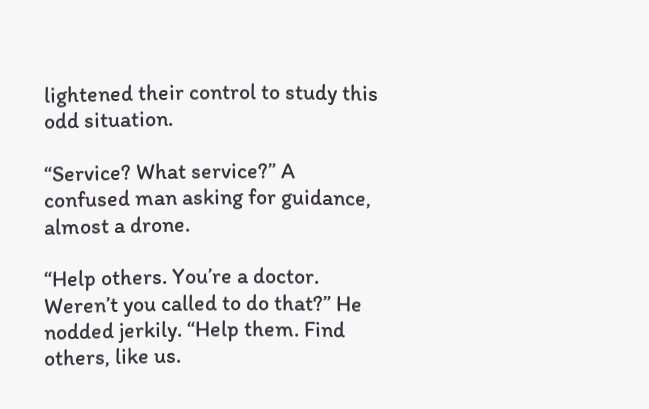lightened their control to study this odd situation.

“Service? What service?” A confused man asking for guidance, almost a drone.

“Help others. You’re a doctor. Weren’t you called to do that?” He nodded jerkily. “Help them. Find others, like us.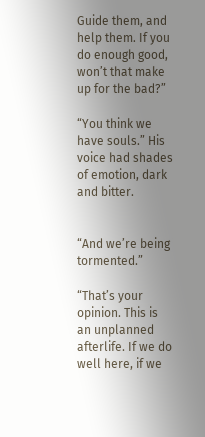Guide them, and help them. If you do enough good, won’t that make up for the bad?”

“You think we have souls.” His voice had shades of emotion, dark and bitter.


“And we’re being tormented.”

“That’s your opinion. This is an unplanned afterlife. If we do well here, if we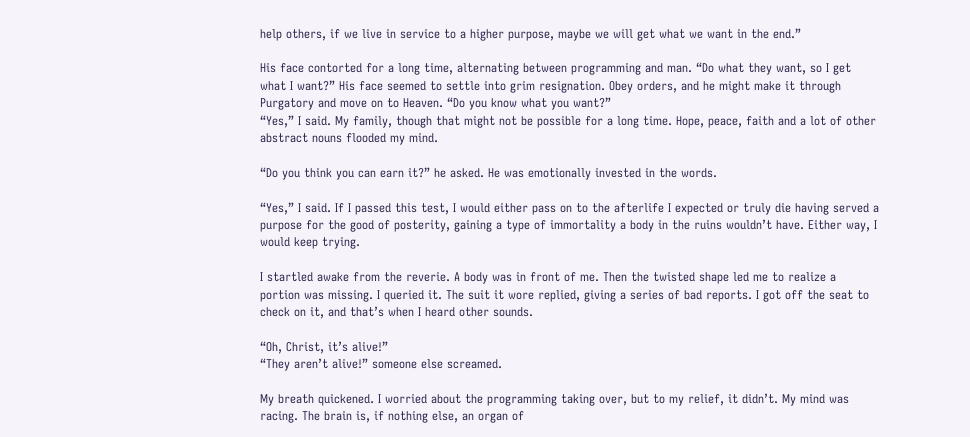help others, if we live in service to a higher purpose, maybe we will get what we want in the end.”

His face contorted for a long time, alternating between programming and man. “Do what they want, so I get what I want?” His face seemed to settle into grim resignation. Obey orders, and he might make it through Purgatory and move on to Heaven. “Do you know what you want?”
“Yes,” I said. My family, though that might not be possible for a long time. Hope, peace, faith and a lot of other abstract nouns flooded my mind.

“Do you think you can earn it?” he asked. He was emotionally invested in the words.

“Yes,” I said. If I passed this test, I would either pass on to the afterlife I expected or truly die having served a purpose for the good of posterity, gaining a type of immortality a body in the ruins wouldn’t have. Either way, I would keep trying.

I startled awake from the reverie. A body was in front of me. Then the twisted shape led me to realize a portion was missing. I queried it. The suit it wore replied, giving a series of bad reports. I got off the seat to check on it, and that’s when I heard other sounds.

“Oh, Christ, it’s alive!”
“They aren’t alive!” someone else screamed.

My breath quickened. I worried about the programming taking over, but to my relief, it didn’t. My mind was racing. The brain is, if nothing else, an organ of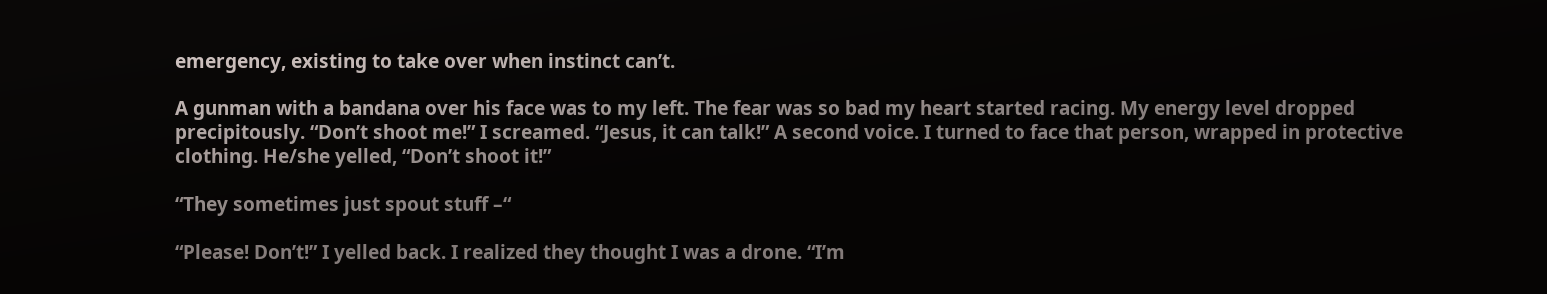emergency, existing to take over when instinct can’t.

A gunman with a bandana over his face was to my left. The fear was so bad my heart started racing. My energy level dropped precipitously. “Don’t shoot me!” I screamed. “Jesus, it can talk!” A second voice. I turned to face that person, wrapped in protective clothing. He/she yelled, “Don’t shoot it!”

“They sometimes just spout stuff –“

“Please! Don’t!” I yelled back. I realized they thought I was a drone. “I’m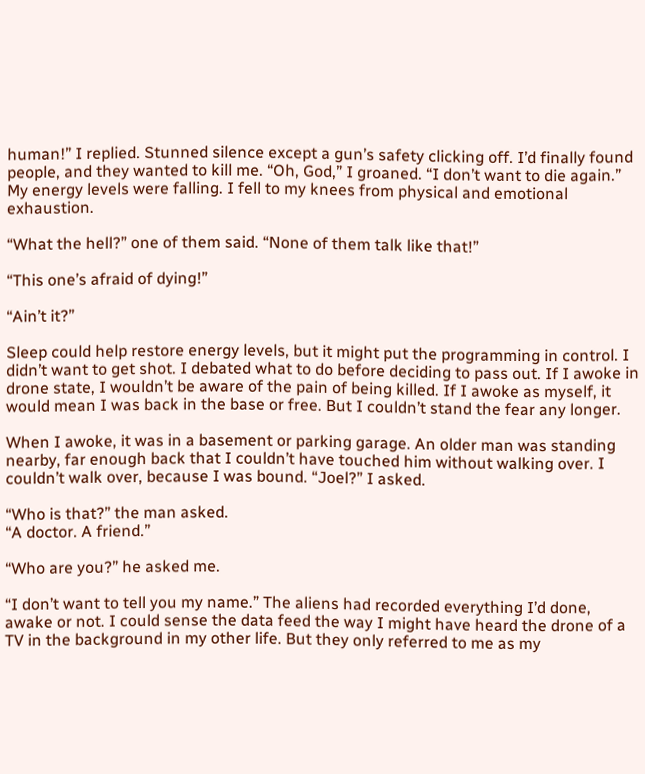human!” I replied. Stunned silence except a gun’s safety clicking off. I’d finally found people, and they wanted to kill me. “Oh, God,” I groaned. “I don’t want to die again.” My energy levels were falling. I fell to my knees from physical and emotional exhaustion.

“What the hell?” one of them said. “None of them talk like that!”

“This one’s afraid of dying!”

“Ain’t it?”

Sleep could help restore energy levels, but it might put the programming in control. I didn’t want to get shot. I debated what to do before deciding to pass out. If I awoke in drone state, I wouldn’t be aware of the pain of being killed. If I awoke as myself, it would mean I was back in the base or free. But I couldn’t stand the fear any longer.

When I awoke, it was in a basement or parking garage. An older man was standing nearby, far enough back that I couldn’t have touched him without walking over. I couldn’t walk over, because I was bound. “Joel?” I asked.

“Who is that?” the man asked.
“A doctor. A friend.”

“Who are you?” he asked me.

“I don’t want to tell you my name.” The aliens had recorded everything I’d done, awake or not. I could sense the data feed the way I might have heard the drone of a TV in the background in my other life. But they only referred to me as my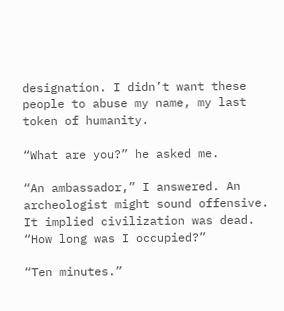designation. I didn’t want these people to abuse my name, my last token of humanity.

“What are you?” he asked me.

“An ambassador,” I answered. An archeologist might sound offensive. It implied civilization was dead. “How long was I occupied?”

“Ten minutes.”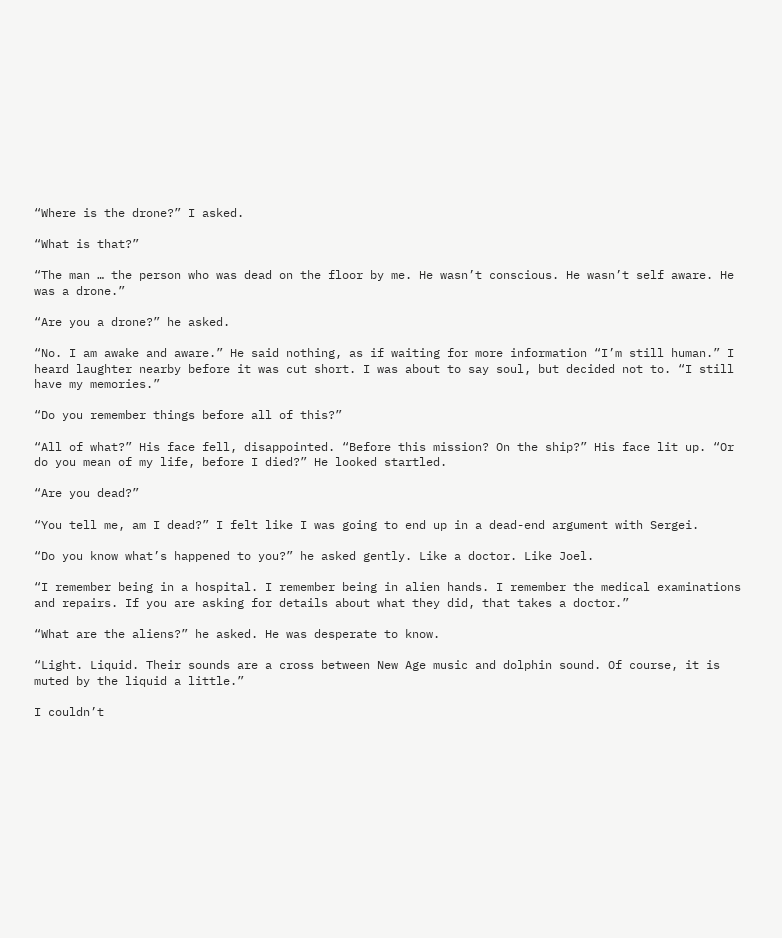“Where is the drone?” I asked.

“What is that?”

“The man … the person who was dead on the floor by me. He wasn’t conscious. He wasn’t self aware. He was a drone.”

“Are you a drone?” he asked.

“No. I am awake and aware.” He said nothing, as if waiting for more information “I’m still human.” I heard laughter nearby before it was cut short. I was about to say soul, but decided not to. “I still have my memories.”

“Do you remember things before all of this?”

“All of what?” His face fell, disappointed. “Before this mission? On the ship?” His face lit up. “Or do you mean of my life, before I died?” He looked startled.

“Are you dead?”

“You tell me, am I dead?” I felt like I was going to end up in a dead-end argument with Sergei.

“Do you know what’s happened to you?” he asked gently. Like a doctor. Like Joel.

“I remember being in a hospital. I remember being in alien hands. I remember the medical examinations and repairs. If you are asking for details about what they did, that takes a doctor.”

“What are the aliens?” he asked. He was desperate to know.

“Light. Liquid. Their sounds are a cross between New Age music and dolphin sound. Of course, it is muted by the liquid a little.”

I couldn’t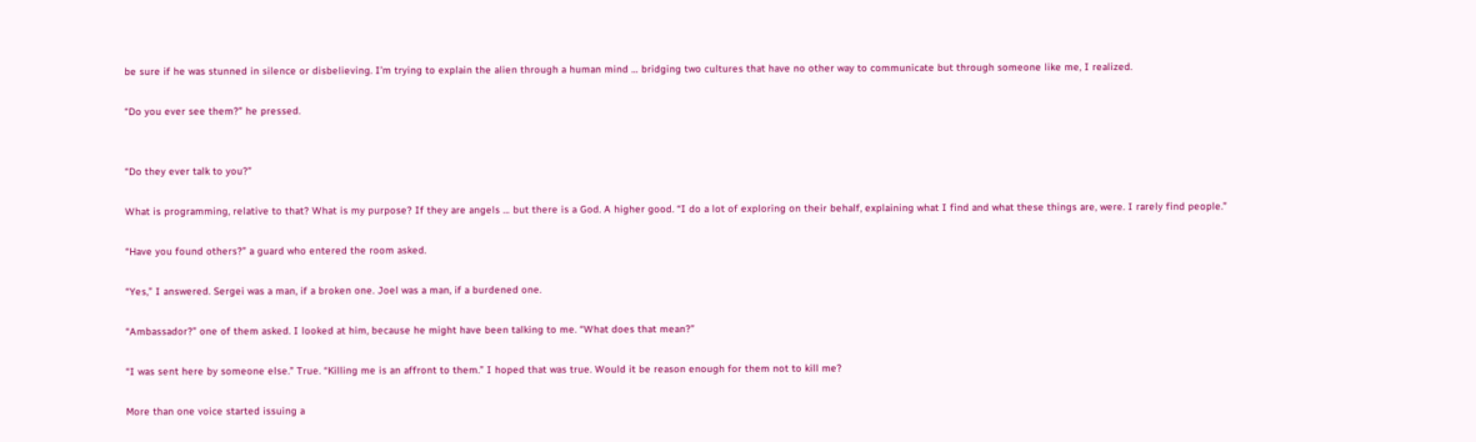be sure if he was stunned in silence or disbelieving. I’m trying to explain the alien through a human mind … bridging two cultures that have no other way to communicate but through someone like me, I realized.

“Do you ever see them?” he pressed.


“Do they ever talk to you?”

What is programming, relative to that? What is my purpose? If they are angels … but there is a God. A higher good. “I do a lot of exploring on their behalf, explaining what I find and what these things are, were. I rarely find people.”

“Have you found others?” a guard who entered the room asked.

“Yes,” I answered. Sergei was a man, if a broken one. Joel was a man, if a burdened one.

“Ambassador?” one of them asked. I looked at him, because he might have been talking to me. “What does that mean?”

“I was sent here by someone else.” True. “Killing me is an affront to them.” I hoped that was true. Would it be reason enough for them not to kill me?

More than one voice started issuing a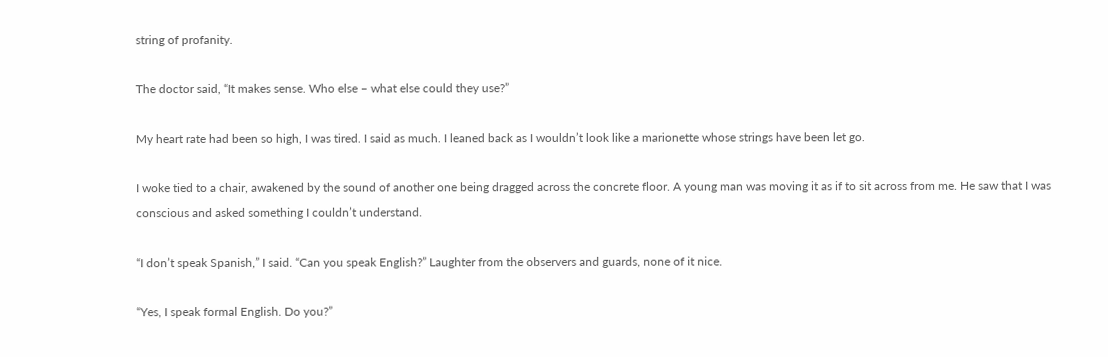string of profanity.

The doctor said, “It makes sense. Who else – what else could they use?”

My heart rate had been so high, I was tired. I said as much. I leaned back as I wouldn’t look like a marionette whose strings have been let go.

I woke tied to a chair, awakened by the sound of another one being dragged across the concrete floor. A young man was moving it as if to sit across from me. He saw that I was conscious and asked something I couldn’t understand.

“I don’t speak Spanish,” I said. “Can you speak English?” Laughter from the observers and guards, none of it nice.

“Yes, I speak formal English. Do you?”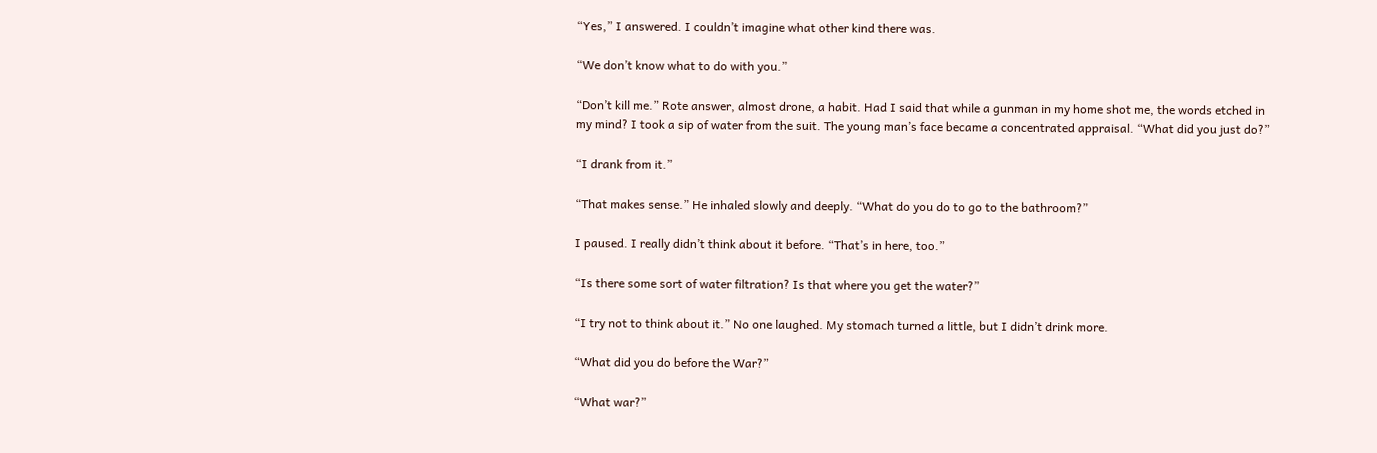“Yes,” I answered. I couldn’t imagine what other kind there was.

“We don’t know what to do with you.”

“Don’t kill me.” Rote answer, almost drone, a habit. Had I said that while a gunman in my home shot me, the words etched in my mind? I took a sip of water from the suit. The young man’s face became a concentrated appraisal. “What did you just do?”

“I drank from it.”

“That makes sense.” He inhaled slowly and deeply. “What do you do to go to the bathroom?”

I paused. I really didn’t think about it before. “That’s in here, too.”

“Is there some sort of water filtration? Is that where you get the water?”

“I try not to think about it.” No one laughed. My stomach turned a little, but I didn’t drink more.

“What did you do before the War?”

“What war?”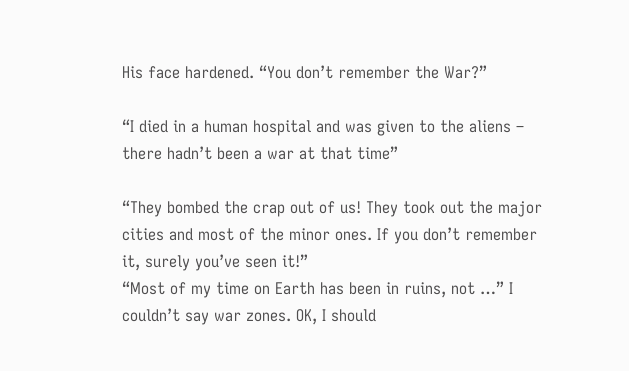His face hardened. “You don’t remember the War?”

“I died in a human hospital and was given to the aliens – there hadn’t been a war at that time”

“They bombed the crap out of us! They took out the major cities and most of the minor ones. If you don’t remember it, surely you’ve seen it!”
“Most of my time on Earth has been in ruins, not …” I couldn’t say war zones. OK, I should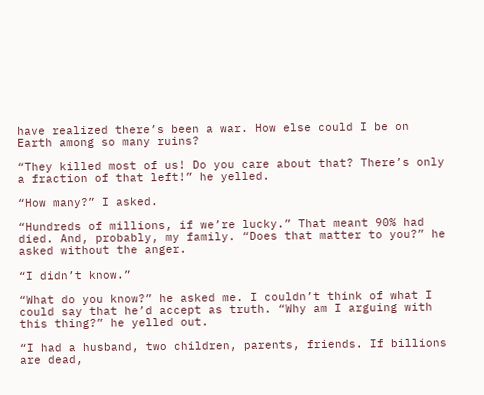have realized there’s been a war. How else could I be on Earth among so many ruins?

“They killed most of us! Do you care about that? There’s only a fraction of that left!” he yelled.

“How many?” I asked.

“Hundreds of millions, if we’re lucky.” That meant 90% had died. And, probably, my family. “Does that matter to you?” he asked without the anger.

“I didn’t know.”

“What do you know?” he asked me. I couldn’t think of what I could say that he’d accept as truth. “Why am I arguing with this thing?” he yelled out.

“I had a husband, two children, parents, friends. If billions are dead,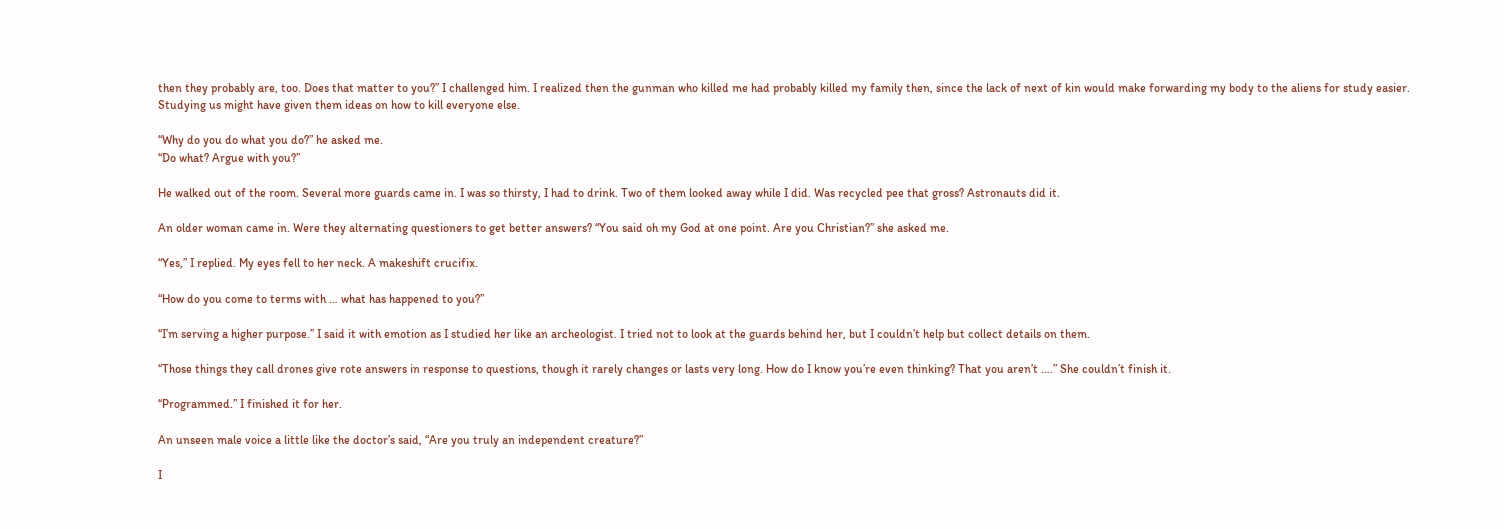then they probably are, too. Does that matter to you?” I challenged him. I realized then the gunman who killed me had probably killed my family then, since the lack of next of kin would make forwarding my body to the aliens for study easier. Studying us might have given them ideas on how to kill everyone else.

“Why do you do what you do?” he asked me.
“Do what? Argue with you?”

He walked out of the room. Several more guards came in. I was so thirsty, I had to drink. Two of them looked away while I did. Was recycled pee that gross? Astronauts did it.

An older woman came in. Were they alternating questioners to get better answers? “You said oh my God at one point. Are you Christian?” she asked me.

“Yes,” I replied. My eyes fell to her neck. A makeshift crucifix.

“How do you come to terms with … what has happened to you?”

“I’m serving a higher purpose.” I said it with emotion as I studied her like an archeologist. I tried not to look at the guards behind her, but I couldn’t help but collect details on them.

“Those things they call drones give rote answers in response to questions, though it rarely changes or lasts very long. How do I know you’re even thinking? That you aren’t ….” She couldn’t finish it.

“Programmed.” I finished it for her.

An unseen male voice a little like the doctor’s said, “Are you truly an independent creature?”

I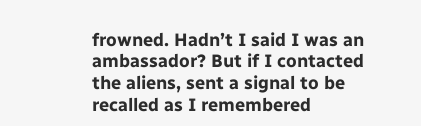frowned. Hadn’t I said I was an ambassador? But if I contacted the aliens, sent a signal to be recalled as I remembered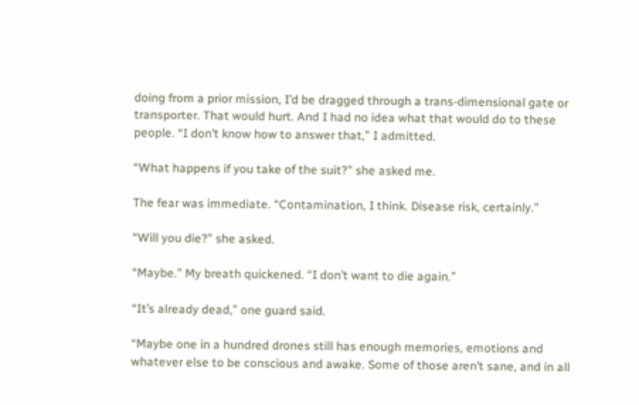doing from a prior mission, I’d be dragged through a trans-dimensional gate or transporter. That would hurt. And I had no idea what that would do to these people. “I don’t know how to answer that,” I admitted.

“What happens if you take of the suit?” she asked me.

The fear was immediate. “Contamination, I think. Disease risk, certainly.”

“Will you die?” she asked.

“Maybe.” My breath quickened. “I don’t want to die again.”

“It’s already dead,” one guard said.

“Maybe one in a hundred drones still has enough memories, emotions and whatever else to be conscious and awake. Some of those aren’t sane, and in all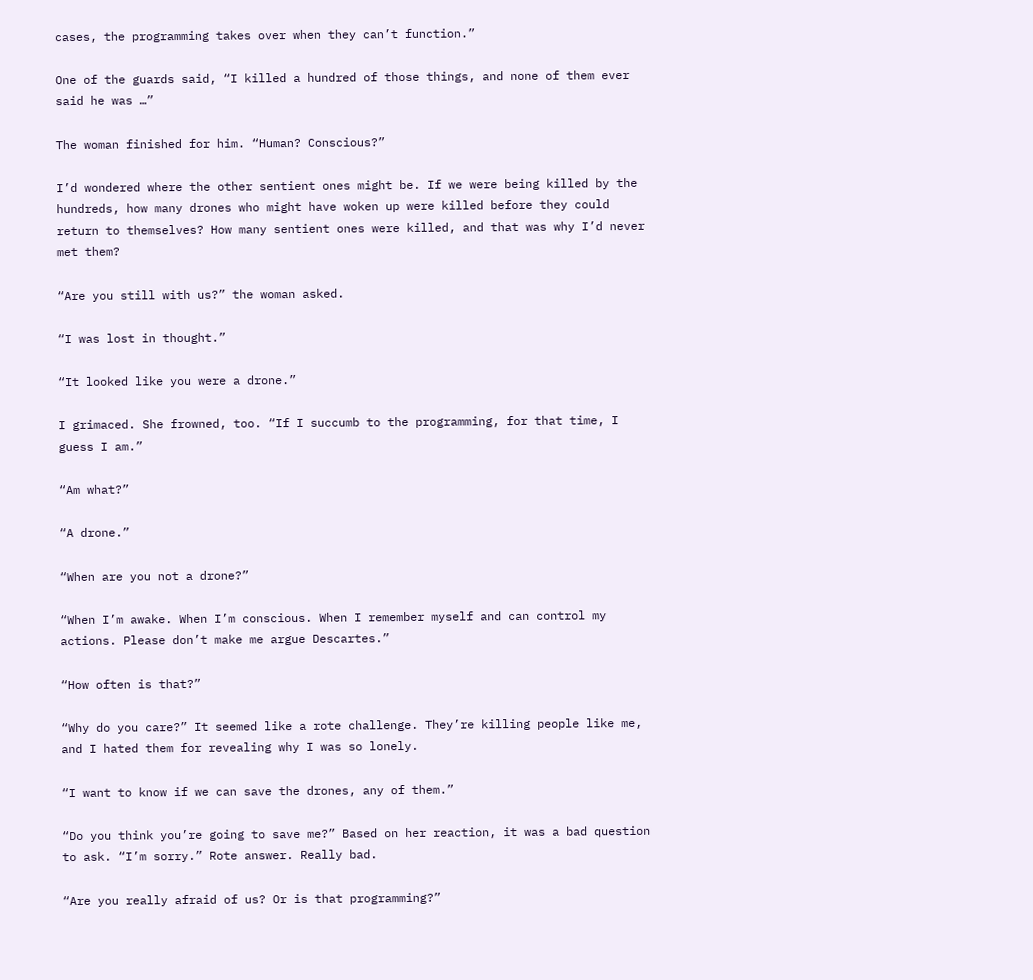cases, the programming takes over when they can’t function.”

One of the guards said, “I killed a hundred of those things, and none of them ever said he was …”

The woman finished for him. “Human? Conscious?”

I’d wondered where the other sentient ones might be. If we were being killed by the hundreds, how many drones who might have woken up were killed before they could return to themselves? How many sentient ones were killed, and that was why I’d never met them?

“Are you still with us?” the woman asked.

“I was lost in thought.”

“It looked like you were a drone.”

I grimaced. She frowned, too. “If I succumb to the programming, for that time, I guess I am.”

“Am what?”

“A drone.”

“When are you not a drone?”

“When I’m awake. When I’m conscious. When I remember myself and can control my actions. Please don’t make me argue Descartes.”

“How often is that?”

“Why do you care?” It seemed like a rote challenge. They’re killing people like me, and I hated them for revealing why I was so lonely.

“I want to know if we can save the drones, any of them.”

“Do you think you’re going to save me?” Based on her reaction, it was a bad question to ask. “I’m sorry.” Rote answer. Really bad.

“Are you really afraid of us? Or is that programming?”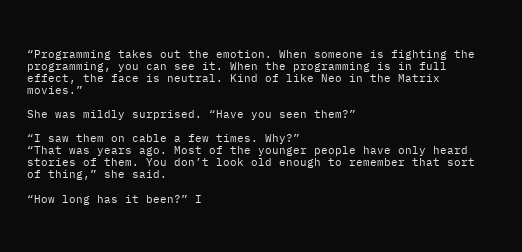“Programming takes out the emotion. When someone is fighting the programming, you can see it. When the programming is in full effect, the face is neutral. Kind of like Neo in the Matrix movies.”

She was mildly surprised. “Have you seen them?”

“I saw them on cable a few times. Why?”
“That was years ago. Most of the younger people have only heard stories of them. You don’t look old enough to remember that sort of thing,” she said.

“How long has it been?” I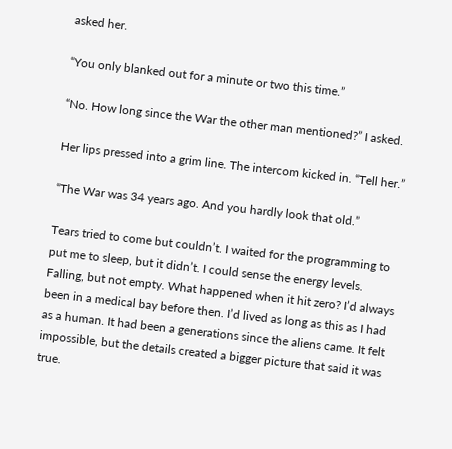asked her.

“You only blanked out for a minute or two this time.”

“No. How long since the War the other man mentioned?” I asked.

Her lips pressed into a grim line. The intercom kicked in. “Tell her.”

“The War was 34 years ago. And you hardly look that old.”

Tears tried to come but couldn’t. I waited for the programming to put me to sleep, but it didn’t. I could sense the energy levels. Falling, but not empty. What happened when it hit zero? I’d always been in a medical bay before then. I’d lived as long as this as I had as a human. It had been a generations since the aliens came. It felt impossible, but the details created a bigger picture that said it was true.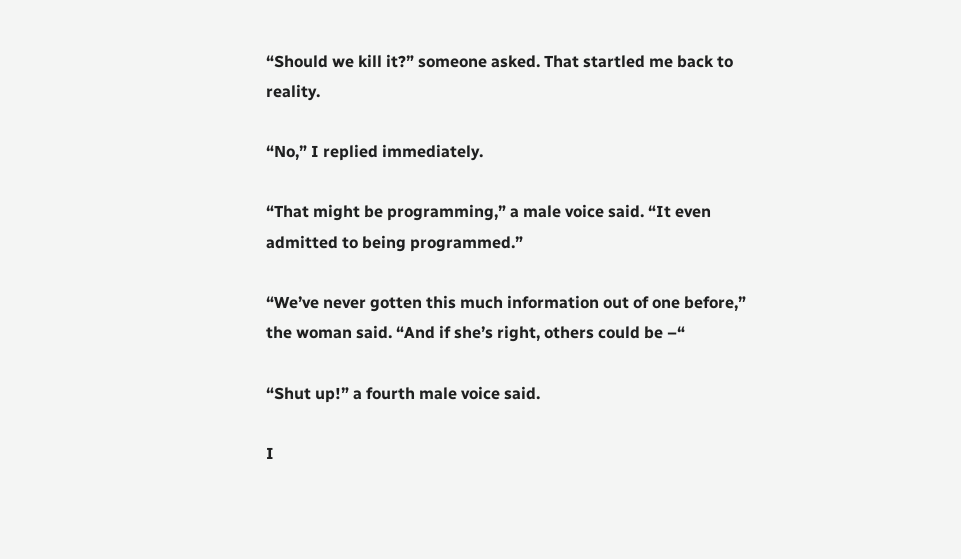“Should we kill it?” someone asked. That startled me back to reality.

“No,” I replied immediately.

“That might be programming,” a male voice said. “It even admitted to being programmed.”

“We’ve never gotten this much information out of one before,” the woman said. “And if she’s right, others could be –“

“Shut up!” a fourth male voice said.

I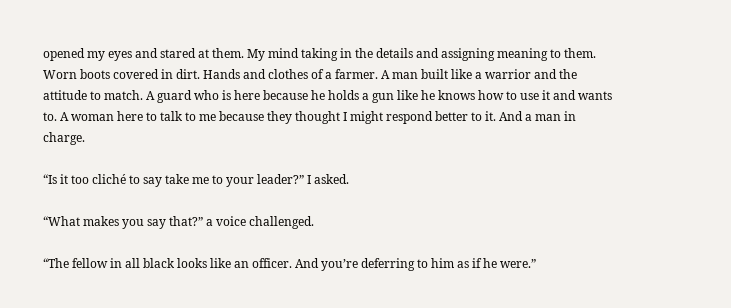opened my eyes and stared at them. My mind taking in the details and assigning meaning to them. Worn boots covered in dirt. Hands and clothes of a farmer. A man built like a warrior and the attitude to match. A guard who is here because he holds a gun like he knows how to use it and wants to. A woman here to talk to me because they thought I might respond better to it. And a man in charge.

“Is it too cliché to say take me to your leader?” I asked.

“What makes you say that?” a voice challenged.

“The fellow in all black looks like an officer. And you’re deferring to him as if he were.”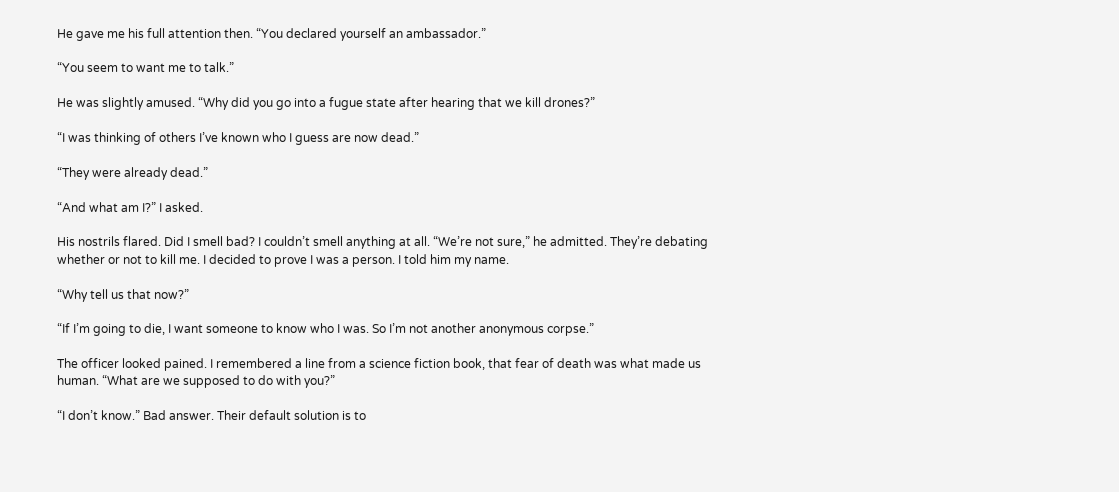He gave me his full attention then. “You declared yourself an ambassador.”

“You seem to want me to talk.”

He was slightly amused. “Why did you go into a fugue state after hearing that we kill drones?”

“I was thinking of others I’ve known who I guess are now dead.”

“They were already dead.”

“And what am I?” I asked.

His nostrils flared. Did I smell bad? I couldn’t smell anything at all. “We’re not sure,” he admitted. They’re debating whether or not to kill me. I decided to prove I was a person. I told him my name.

“Why tell us that now?”

“If I’m going to die, I want someone to know who I was. So I’m not another anonymous corpse.”

The officer looked pained. I remembered a line from a science fiction book, that fear of death was what made us human. “What are we supposed to do with you?”

“I don’t know.” Bad answer. Their default solution is to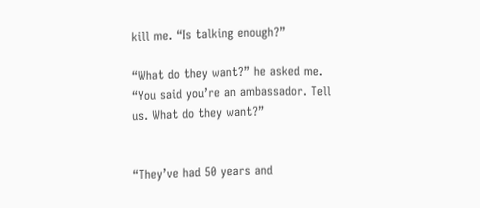kill me. “Is talking enough?”

“What do they want?” he asked me. “You said you’re an ambassador. Tell us. What do they want?”


“They’ve had 50 years and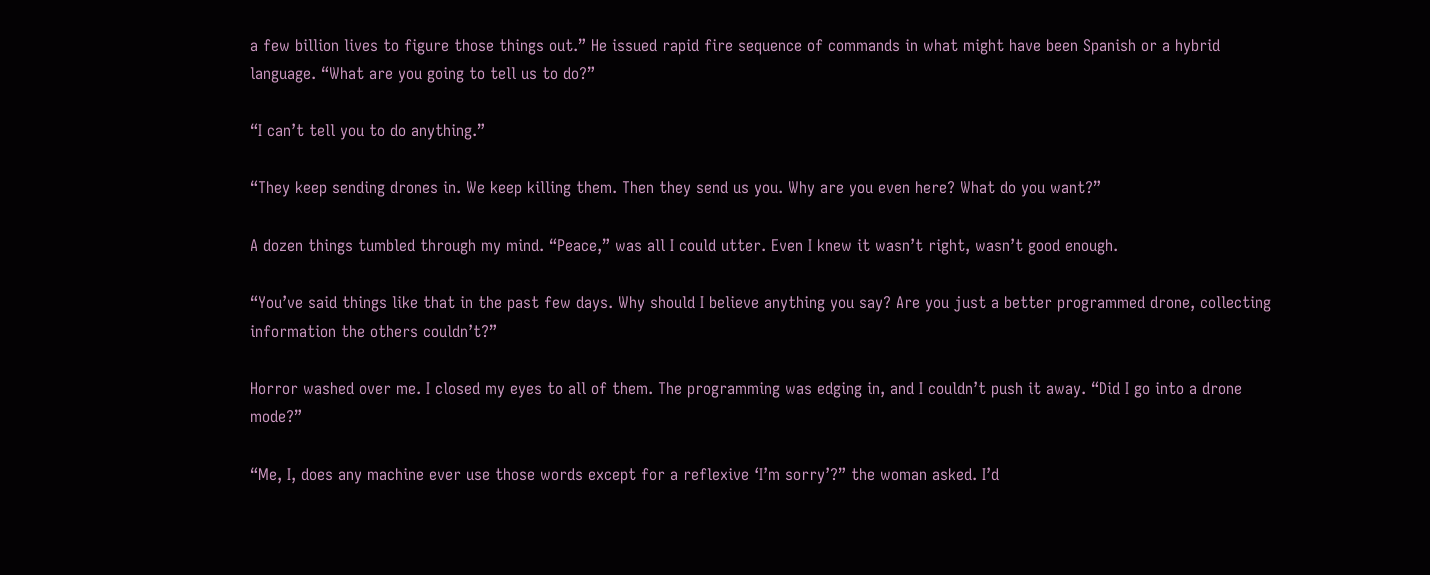a few billion lives to figure those things out.” He issued rapid fire sequence of commands in what might have been Spanish or a hybrid language. “What are you going to tell us to do?”

“I can’t tell you to do anything.”

“They keep sending drones in. We keep killing them. Then they send us you. Why are you even here? What do you want?”

A dozen things tumbled through my mind. “Peace,” was all I could utter. Even I knew it wasn’t right, wasn’t good enough.

“You’ve said things like that in the past few days. Why should I believe anything you say? Are you just a better programmed drone, collecting information the others couldn’t?”

Horror washed over me. I closed my eyes to all of them. The programming was edging in, and I couldn’t push it away. “Did I go into a drone mode?”

“Me, I, does any machine ever use those words except for a reflexive ‘I’m sorry’?” the woman asked. I’d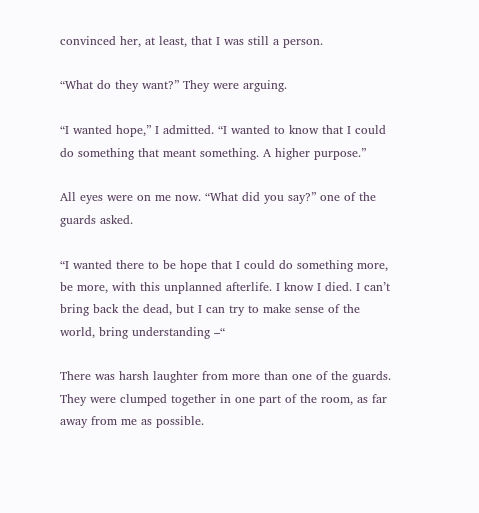convinced her, at least, that I was still a person.

“What do they want?” They were arguing.

“I wanted hope,” I admitted. “I wanted to know that I could do something that meant something. A higher purpose.”

All eyes were on me now. “What did you say?” one of the guards asked.

“I wanted there to be hope that I could do something more, be more, with this unplanned afterlife. I know I died. I can’t bring back the dead, but I can try to make sense of the world, bring understanding –“

There was harsh laughter from more than one of the guards. They were clumped together in one part of the room, as far away from me as possible.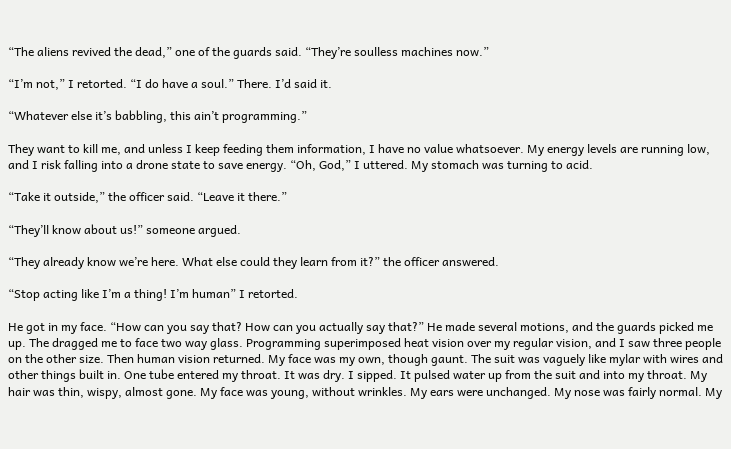“The aliens revived the dead,” one of the guards said. “They’re soulless machines now.”

“I’m not,” I retorted. “I do have a soul.” There. I’d said it.

“Whatever else it’s babbling, this ain’t programming.”

They want to kill me, and unless I keep feeding them information, I have no value whatsoever. My energy levels are running low, and I risk falling into a drone state to save energy. “Oh, God,” I uttered. My stomach was turning to acid.

“Take it outside,” the officer said. “Leave it there.”

“They’ll know about us!” someone argued.

“They already know we’re here. What else could they learn from it?” the officer answered.

“Stop acting like I’m a thing! I’m human” I retorted.

He got in my face. “How can you say that? How can you actually say that?” He made several motions, and the guards picked me up. The dragged me to face two way glass. Programming superimposed heat vision over my regular vision, and I saw three people on the other size. Then human vision returned. My face was my own, though gaunt. The suit was vaguely like mylar with wires and other things built in. One tube entered my throat. It was dry. I sipped. It pulsed water up from the suit and into my throat. My hair was thin, wispy, almost gone. My face was young, without wrinkles. My ears were unchanged. My nose was fairly normal. My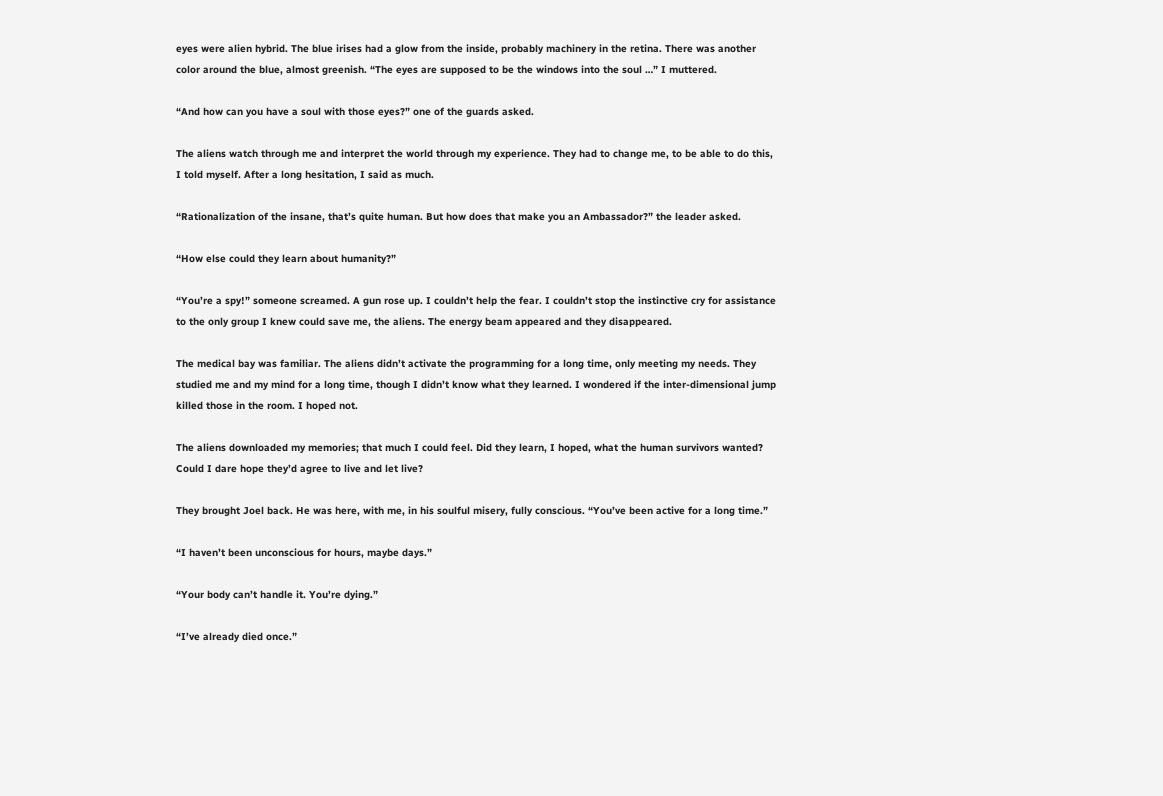eyes were alien hybrid. The blue irises had a glow from the inside, probably machinery in the retina. There was another color around the blue, almost greenish. “The eyes are supposed to be the windows into the soul …” I muttered.

“And how can you have a soul with those eyes?” one of the guards asked.

The aliens watch through me and interpret the world through my experience. They had to change me, to be able to do this, I told myself. After a long hesitation, I said as much.

“Rationalization of the insane, that’s quite human. But how does that make you an Ambassador?” the leader asked.

“How else could they learn about humanity?”

“You’re a spy!” someone screamed. A gun rose up. I couldn’t help the fear. I couldn’t stop the instinctive cry for assistance to the only group I knew could save me, the aliens. The energy beam appeared and they disappeared.

The medical bay was familiar. The aliens didn’t activate the programming for a long time, only meeting my needs. They studied me and my mind for a long time, though I didn’t know what they learned. I wondered if the inter-dimensional jump killed those in the room. I hoped not.

The aliens downloaded my memories; that much I could feel. Did they learn, I hoped, what the human survivors wanted? Could I dare hope they’d agree to live and let live?

They brought Joel back. He was here, with me, in his soulful misery, fully conscious. “You’ve been active for a long time.”

“I haven’t been unconscious for hours, maybe days.”

“Your body can’t handle it. You’re dying.”

“I’ve already died once.”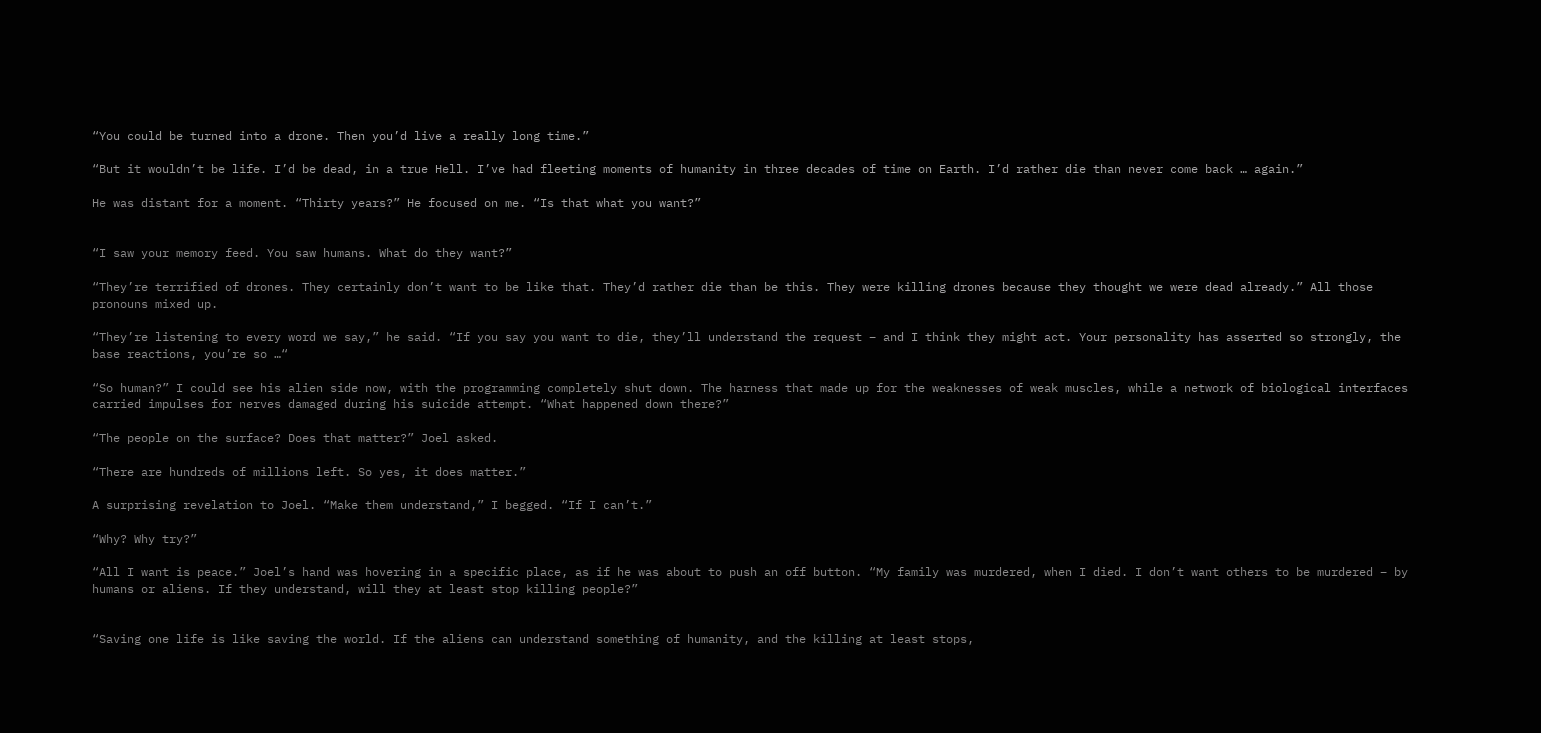“You could be turned into a drone. Then you’d live a really long time.”

“But it wouldn’t be life. I’d be dead, in a true Hell. I’ve had fleeting moments of humanity in three decades of time on Earth. I’d rather die than never come back … again.”

He was distant for a moment. “Thirty years?” He focused on me. “Is that what you want?”


“I saw your memory feed. You saw humans. What do they want?”

“They’re terrified of drones. They certainly don’t want to be like that. They’d rather die than be this. They were killing drones because they thought we were dead already.” All those pronouns mixed up.

“They’re listening to every word we say,” he said. “If you say you want to die, they’ll understand the request – and I think they might act. Your personality has asserted so strongly, the base reactions, you’re so …“

“So human?” I could see his alien side now, with the programming completely shut down. The harness that made up for the weaknesses of weak muscles, while a network of biological interfaces carried impulses for nerves damaged during his suicide attempt. “What happened down there?”

“The people on the surface? Does that matter?” Joel asked.

“There are hundreds of millions left. So yes, it does matter.”

A surprising revelation to Joel. “Make them understand,” I begged. “If I can’t.”

“Why? Why try?”

“All I want is peace.” Joel’s hand was hovering in a specific place, as if he was about to push an off button. “My family was murdered, when I died. I don’t want others to be murdered – by humans or aliens. If they understand, will they at least stop killing people?”


“Saving one life is like saving the world. If the aliens can understand something of humanity, and the killing at least stops,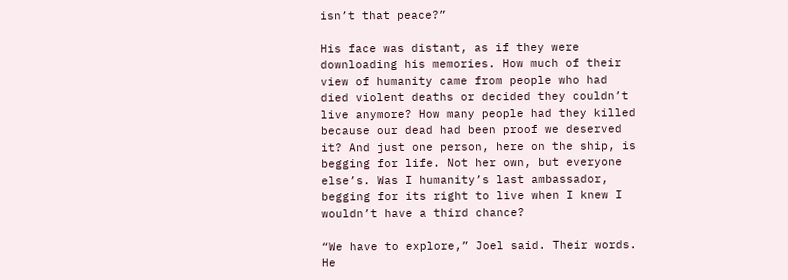isn’t that peace?”

His face was distant, as if they were downloading his memories. How much of their view of humanity came from people who had died violent deaths or decided they couldn’t live anymore? How many people had they killed because our dead had been proof we deserved it? And just one person, here on the ship, is begging for life. Not her own, but everyone else’s. Was I humanity’s last ambassador, begging for its right to live when I knew I wouldn’t have a third chance?

“We have to explore,” Joel said. Their words. He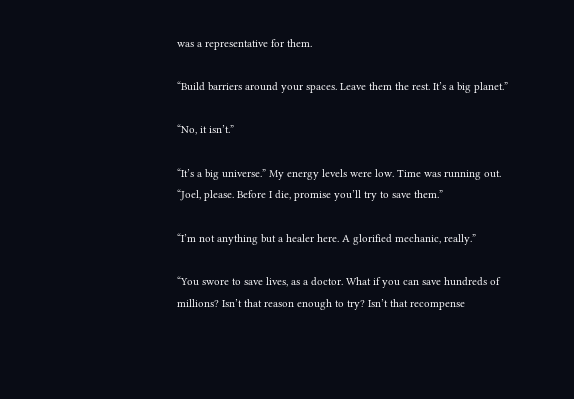was a representative for them.

“Build barriers around your spaces. Leave them the rest. It’s a big planet.”

“No, it isn’t.”

“It’s a big universe.” My energy levels were low. Time was running out. “Joel, please. Before I die, promise you’ll try to save them.”

“I’m not anything but a healer here. A glorified mechanic, really.”

“You swore to save lives, as a doctor. What if you can save hundreds of millions? Isn’t that reason enough to try? Isn’t that recompense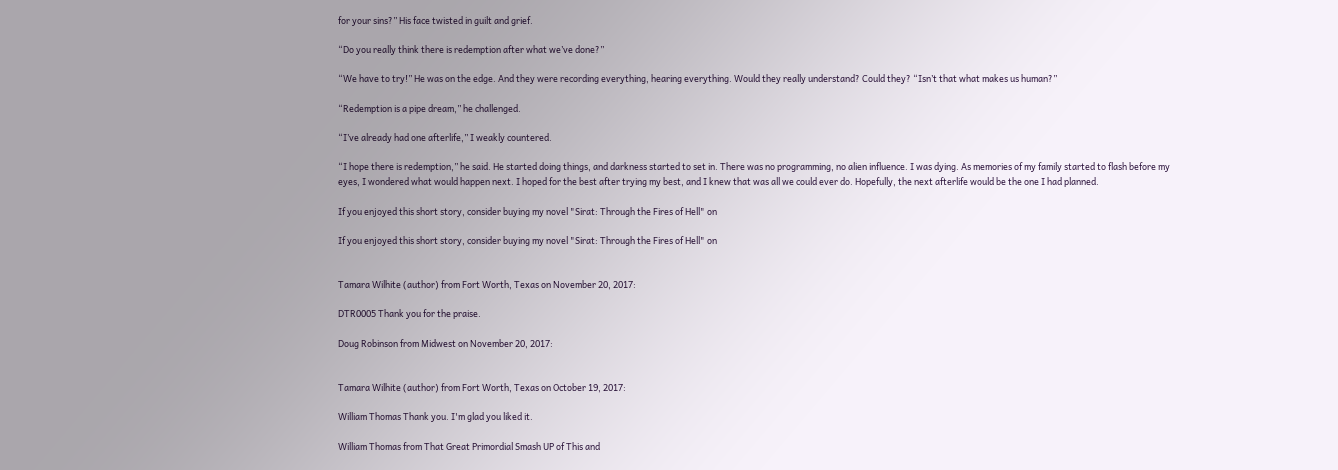for your sins?” His face twisted in guilt and grief.

“Do you really think there is redemption after what we’ve done?”

“We have to try!” He was on the edge. And they were recording everything, hearing everything. Would they really understand? Could they? “Isn’t that what makes us human?”

“Redemption is a pipe dream,” he challenged.

“I’ve already had one afterlife,” I weakly countered.

“I hope there is redemption,” he said. He started doing things, and darkness started to set in. There was no programming, no alien influence. I was dying. As memories of my family started to flash before my eyes, I wondered what would happen next. I hoped for the best after trying my best, and I knew that was all we could ever do. Hopefully, the next afterlife would be the one I had planned.

If you enjoyed this short story, consider buying my novel "Sirat: Through the Fires of Hell" on

If you enjoyed this short story, consider buying my novel "Sirat: Through the Fires of Hell" on


Tamara Wilhite (author) from Fort Worth, Texas on November 20, 2017:

DTR0005 Thank you for the praise.

Doug Robinson from Midwest on November 20, 2017:


Tamara Wilhite (author) from Fort Worth, Texas on October 19, 2017:

William Thomas Thank you. I'm glad you liked it.

William Thomas from That Great Primordial Smash UP of This and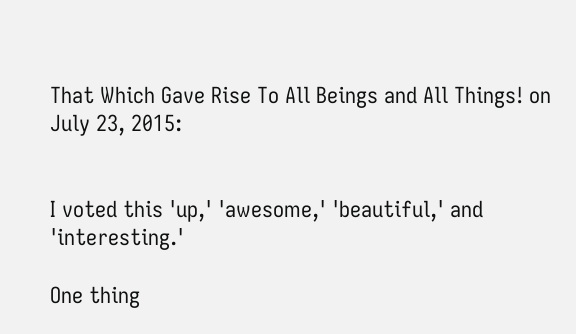That Which Gave Rise To All Beings and All Things! on July 23, 2015:


I voted this 'up,' 'awesome,' 'beautiful,' and 'interesting.'

One thing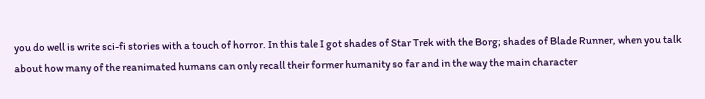you do well is write sci-fi stories with a touch of horror. In this tale I got shades of Star Trek with the Borg; shades of Blade Runner, when you talk about how many of the reanimated humans can only recall their former humanity so far and in the way the main character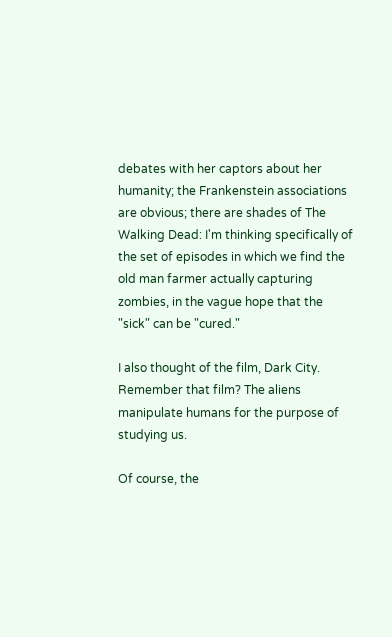debates with her captors about her humanity; the Frankenstein associations are obvious; there are shades of The Walking Dead: I'm thinking specifically of the set of episodes in which we find the old man farmer actually capturing zombies, in the vague hope that the "sick" can be "cured."

I also thought of the film, Dark City. Remember that film? The aliens manipulate humans for the purpose of studying us.

Of course, the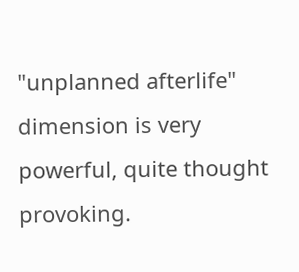"unplanned afterlife" dimension is very powerful, quite thought provoking.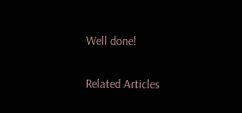Well done!

Related Articles